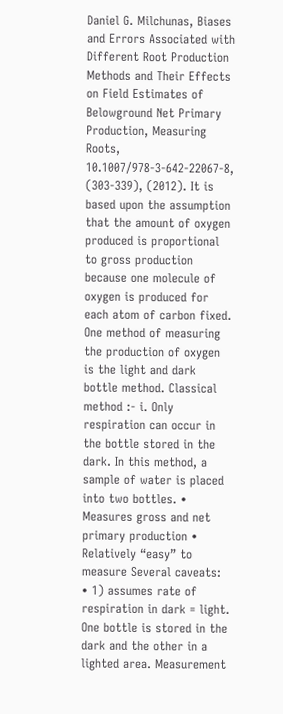Daniel G. Milchunas, Biases and Errors Associated with Different Root Production Methods and Their Effects on Field Estimates of Belowground Net Primary Production, Measuring Roots, 10.1007/978-3-642-22067-8, (303-339), (2012). It is based upon the assumption that the amount of oxygen produced is proportional to gross production because one molecule of oxygen is produced for each atom of carbon fixed. One method of measuring the production of oxygen is the light and dark bottle method. Classical method :- i. Only respiration can occur in the bottle stored in the dark. In this method, a sample of water is placed into two bottles. • Measures gross and net primary production • Relatively “easy” to measure Several caveats: • 1) assumes rate of respiration in dark = light. One bottle is stored in the dark and the other in a lighted area. Measurement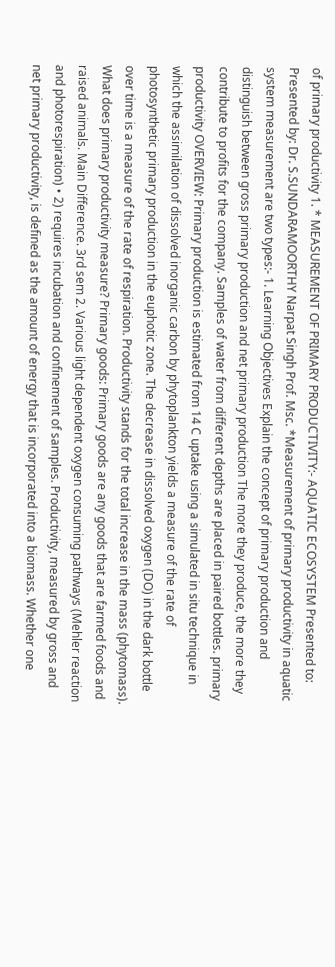of primary productivity 1. * MEASUREMENT OF PRIMARY PRODUCTIVITY:- AQUATIC ECOSYSTEM Presented to: Presented by: Dr. S.SUNDARAMOORTHY Narpat Singh Prof. Msc. *Measurement of primary productivity in aquatic system measurement are two types:- 1. Learning Objectives Explain the concept of primary production and distinguish between gross primary production and net primary production The more they produce, the more they contribute to profits for the company. Samples of water from different depths are placed in paired bottles. primary productivity OVERVIEW: Primary production is estimated from 14 C uptake using a simulated in situ technique in which the assimilation of dissolved inorganic carbon by phytoplankton yields a measure of the rate of photosynthetic primary production in the euphotic zone. The decrease in dissolved oxygen (DO) in the dark bottle over time is a measure of the rate of respiration. Productivity stands for the total increase in the mass (phytomass). What does primary productivity measure? Primary goods: Primary goods are any goods that are farmed foods and raised animals. Main Difference. 3rd sem 2. Various light dependent oxygen consuming pathways (Mehler reaction and photorespiration) • 2) requires incubation and confinement of samples. Productivity, measured by gross and net primary productivity, is defined as the amount of energy that is incorporated into a biomass. Whether one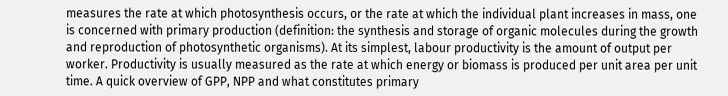measures the rate at which photosynthesis occurs, or the rate at which the individual plant increases in mass, one is concerned with primary production (definition: the synthesis and storage of organic molecules during the growth and reproduction of photosynthetic organisms). At its simplest, labour productivity is the amount of output per worker. Productivity is usually measured as the rate at which energy or biomass is produced per unit area per unit time. A quick overview of GPP, NPP and what constitutes primary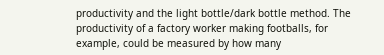productivity and the light bottle/dark bottle method. The productivity of a factory worker making footballs, for example, could be measured by how many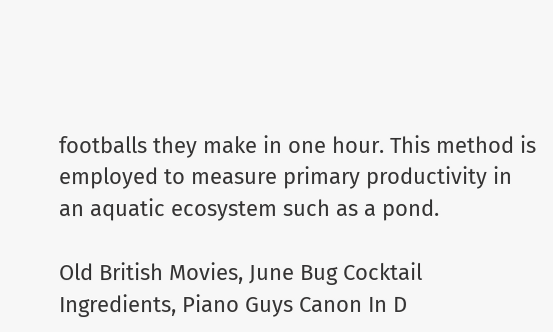footballs they make in one hour. This method is employed to measure primary productivity in an aquatic ecosystem such as a pond.

Old British Movies, June Bug Cocktail Ingredients, Piano Guys Canon In D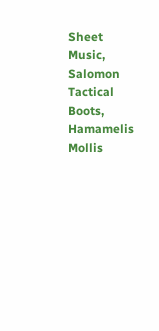Sheet Music, Salomon Tactical Boots, Hamamelis Mollis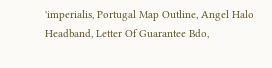'imperialis, Portugal Map Outline, Angel Halo Headband, Letter Of Guarantee Bdo,